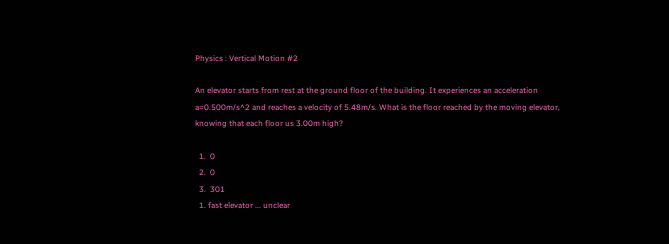Physics : Vertical Motion #2

An elevator starts from rest at the ground floor of the building. It experiences an acceleration a=0.500m/s^2 and reaches a velocity of 5.48m/s. What is the floor reached by the moving elevator, knowing that each floor us 3.00m high?

  1.  0
  2.  0
  3.  301
  1. fast elevator ... unclear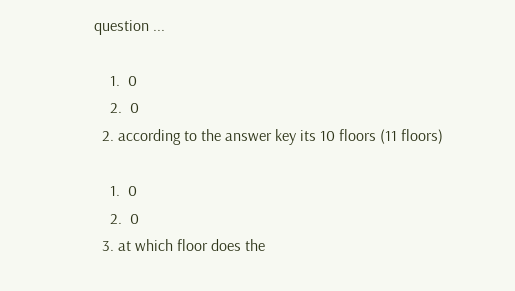question ...

    1.  0
    2.  0
  2. according to the answer key its 10 floors (11 floors)

    1.  0
    2.  0
  3. at which floor does the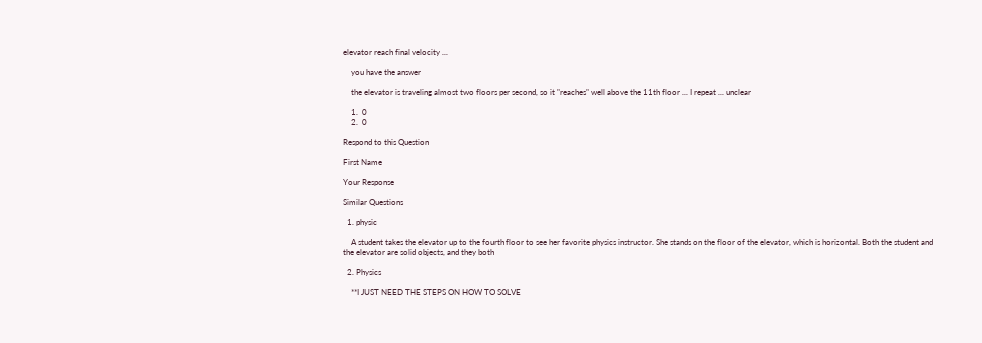elevator reach final velocity ...

    you have the answer

    the elevator is traveling almost two floors per second, so it "reaches" well above the 11th floor ... I repeat ... unclear

    1.  0
    2.  0

Respond to this Question

First Name

Your Response

Similar Questions

  1. physic

    A student takes the elevator up to the fourth floor to see her favorite physics instructor. She stands on the floor of the elevator, which is horizontal. Both the student and the elevator are solid objects, and they both

  2. Physics

    **I JUST NEED THE STEPS ON HOW TO SOLVE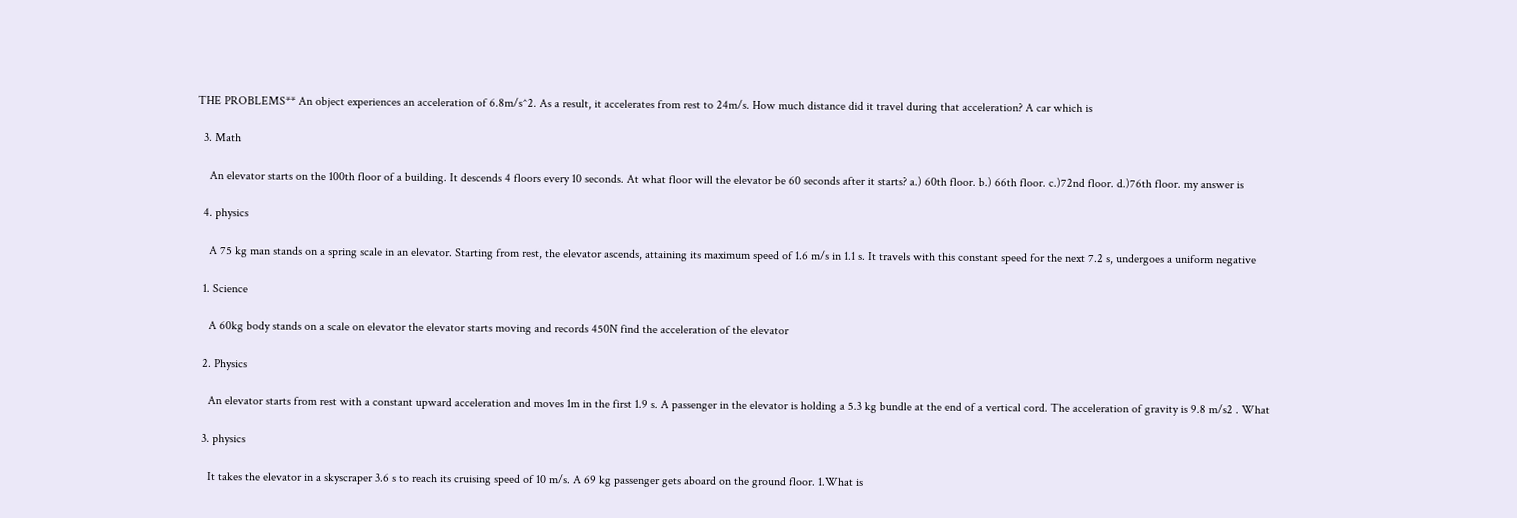THE PROBLEMS** An object experiences an acceleration of 6.8m/s^2. As a result, it accelerates from rest to 24m/s. How much distance did it travel during that acceleration? A car which is

  3. Math

    An elevator starts on the 100th floor of a building. It descends 4 floors every 10 seconds. At what floor will the elevator be 60 seconds after it starts? a.) 60th floor. b.) 66th floor. c.)72nd floor. d.)76th floor. my answer is

  4. physics

    A 75 kg man stands on a spring scale in an elevator. Starting from rest, the elevator ascends, attaining its maximum speed of 1.6 m/s in 1.1 s. It travels with this constant speed for the next 7.2 s, undergoes a uniform negative

  1. Science

    A 60kg body stands on a scale on elevator the elevator starts moving and records 450N find the acceleration of the elevator

  2. Physics

    An elevator starts from rest with a constant upward acceleration and moves 1m in the first 1.9 s. A passenger in the elevator is holding a 5.3 kg bundle at the end of a vertical cord. The acceleration of gravity is 9.8 m/s2 . What

  3. physics

    It takes the elevator in a skyscraper 3.6 s to reach its cruising speed of 10 m/s. A 69 kg passenger gets aboard on the ground floor. 1.What is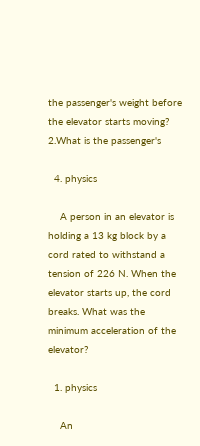the passenger's weight before the elevator starts moving? 2.What is the passenger's

  4. physics

    A person in an elevator is holding a 13 kg block by a cord rated to withstand a tension of 226 N. When the elevator starts up, the cord breaks. What was the minimum acceleration of the elevator?

  1. physics

    An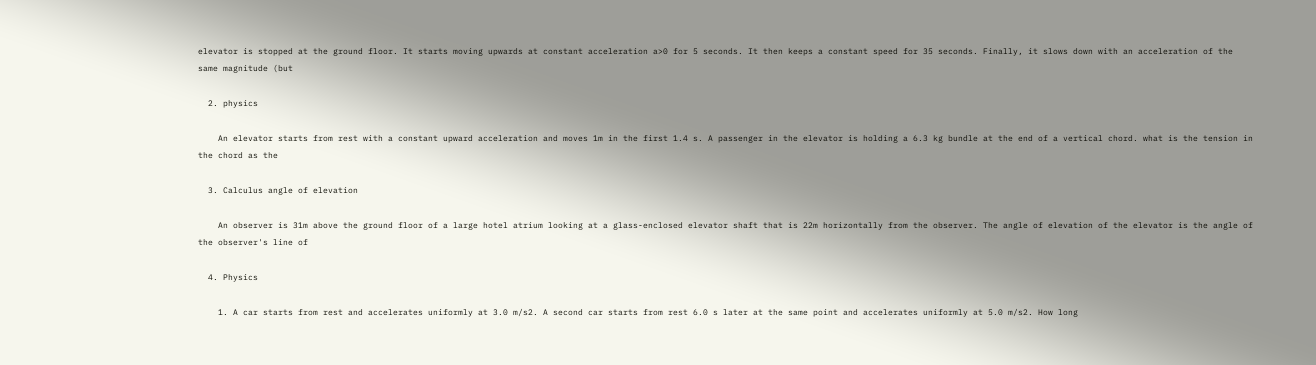elevator is stopped at the ground floor. It starts moving upwards at constant acceleration a>0 for 5 seconds. It then keeps a constant speed for 35 seconds. Finally, it slows down with an acceleration of the same magnitude (but

  2. physics

    An elevator starts from rest with a constant upward acceleration and moves 1m in the first 1.4 s. A passenger in the elevator is holding a 6.3 kg bundle at the end of a vertical chord. what is the tension in the chord as the

  3. Calculus angle of elevation

    An observer is 31m above the ground floor of a large hotel atrium looking at a glass-enclosed elevator shaft that is 22m horizontally from the observer. The angle of elevation of the elevator is the angle of the observer's line of

  4. Physics

    1. A car starts from rest and accelerates uniformly at 3.0 m/s2. A second car starts from rest 6.0 s later at the same point and accelerates uniformly at 5.0 m/s2. How long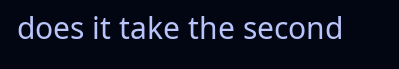does it take the second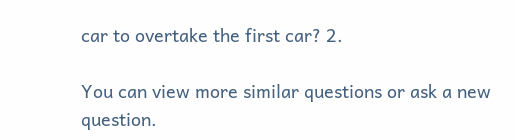car to overtake the first car? 2.

You can view more similar questions or ask a new question.